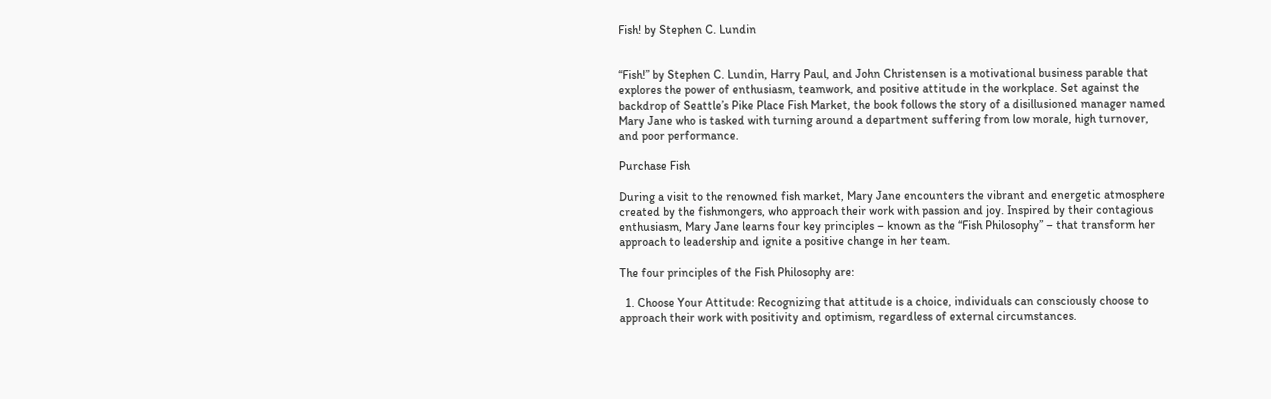Fish! by Stephen C. Lundin


“Fish!” by Stephen C. Lundin, Harry Paul, and John Christensen is a motivational business parable that explores the power of enthusiasm, teamwork, and positive attitude in the workplace. Set against the backdrop of Seattle’s Pike Place Fish Market, the book follows the story of a disillusioned manager named Mary Jane who is tasked with turning around a department suffering from low morale, high turnover, and poor performance.

Purchase Fish

During a visit to the renowned fish market, Mary Jane encounters the vibrant and energetic atmosphere created by the fishmongers, who approach their work with passion and joy. Inspired by their contagious enthusiasm, Mary Jane learns four key principles – known as the “Fish Philosophy” – that transform her approach to leadership and ignite a positive change in her team.

The four principles of the Fish Philosophy are:

  1. Choose Your Attitude: Recognizing that attitude is a choice, individuals can consciously choose to approach their work with positivity and optimism, regardless of external circumstances.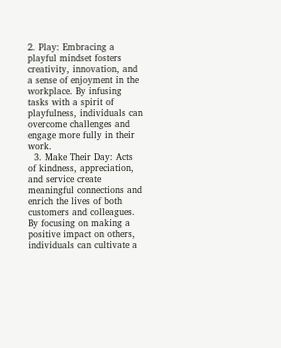2. Play: Embracing a playful mindset fosters creativity, innovation, and a sense of enjoyment in the workplace. By infusing tasks with a spirit of playfulness, individuals can overcome challenges and engage more fully in their work.
  3. Make Their Day: Acts of kindness, appreciation, and service create meaningful connections and enrich the lives of both customers and colleagues. By focusing on making a positive impact on others, individuals can cultivate a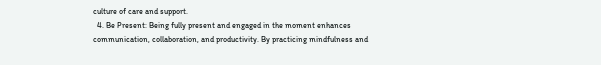culture of care and support.
  4. Be Present: Being fully present and engaged in the moment enhances communication, collaboration, and productivity. By practicing mindfulness and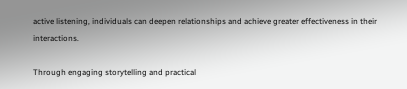active listening, individuals can deepen relationships and achieve greater effectiveness in their interactions.

Through engaging storytelling and practical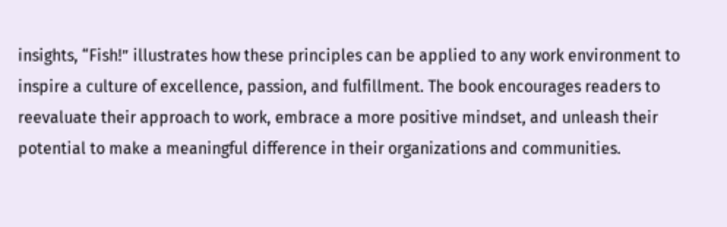insights, “Fish!” illustrates how these principles can be applied to any work environment to inspire a culture of excellence, passion, and fulfillment. The book encourages readers to reevaluate their approach to work, embrace a more positive mindset, and unleash their potential to make a meaningful difference in their organizations and communities.